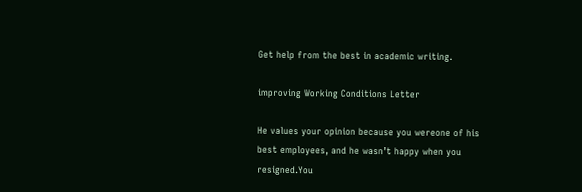Get help from the best in academic writing.

improving Working Conditions Letter

He values your opinion because you wereone of his best employees, and he wasn’t happy when you resigned.You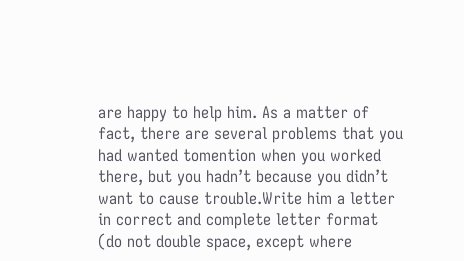are happy to help him. As a matter of fact, there are several problems that you had wanted tomention when you worked there, but you hadn’t because you didn’t want to cause trouble.Write him a letter in correct and complete letter format (do not double space, except where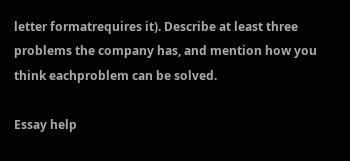letter formatrequires it). Describe at least three problems the company has, and mention how you think eachproblem can be solved.

Essay help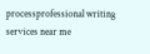processprofessional writing services near me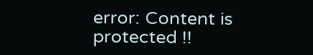error: Content is protected !!